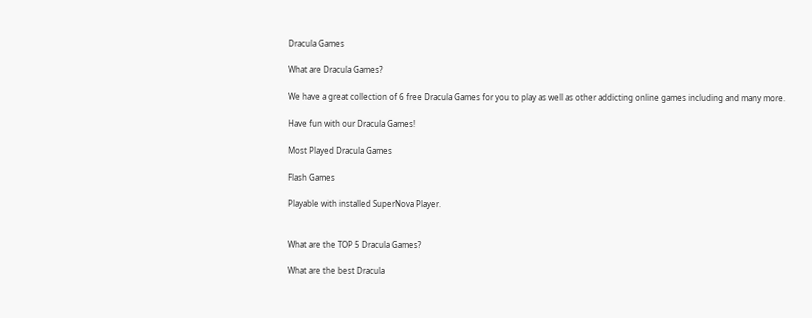Dracula Games

What are Dracula Games?

We have a great collection of 6 free Dracula Games for you to play as well as other addicting online games including and many more.

Have fun with our Dracula Games!

Most Played Dracula Games

Flash Games

Playable with installed SuperNova Player.


What are the TOP 5 Dracula Games?

What are the best Dracula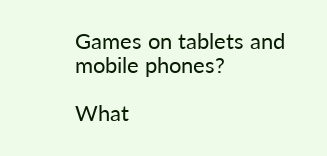Games on tablets and mobile phones?

What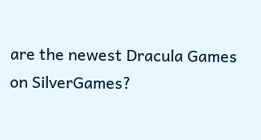are the newest Dracula Games on SilverGames?